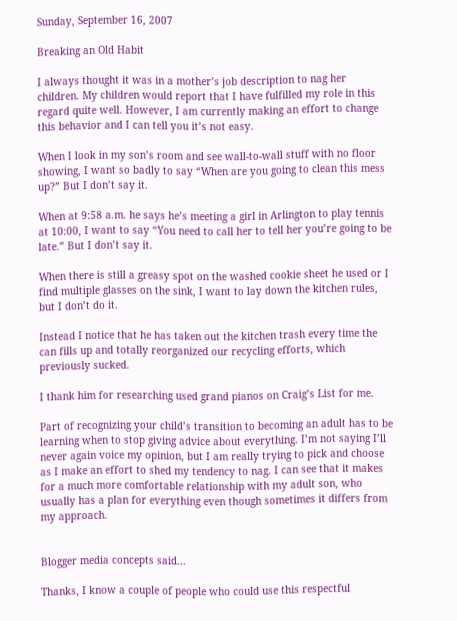Sunday, September 16, 2007

Breaking an Old Habit

I always thought it was in a mother’s job description to nag her children. My children would report that I have fulfilled my role in this regard quite well. However, I am currently making an effort to change this behavior and I can tell you it’s not easy.

When I look in my son’s room and see wall-to-wall stuff with no floor showing, I want so badly to say “When are you going to clean this mess up?” But I don’t say it.

When at 9:58 a.m. he says he’s meeting a girl in Arlington to play tennis at 10:00, I want to say “You need to call her to tell her you’re going to be late.” But I don’t say it.

When there is still a greasy spot on the washed cookie sheet he used or I find multiple glasses on the sink, I want to lay down the kitchen rules, but I don’t do it.

Instead I notice that he has taken out the kitchen trash every time the can fills up and totally reorganized our recycling efforts, which previously sucked.

I thank him for researching used grand pianos on Craig’s List for me.

Part of recognizing your child’s transition to becoming an adult has to be learning when to stop giving advice about everything. I’m not saying I’ll never again voice my opinion, but I am really trying to pick and choose as I make an effort to shed my tendency to nag. I can see that it makes for a much more comfortable relationship with my adult son, who usually has a plan for everything even though sometimes it differs from my approach.


Blogger media concepts said...

Thanks, I know a couple of people who could use this respectful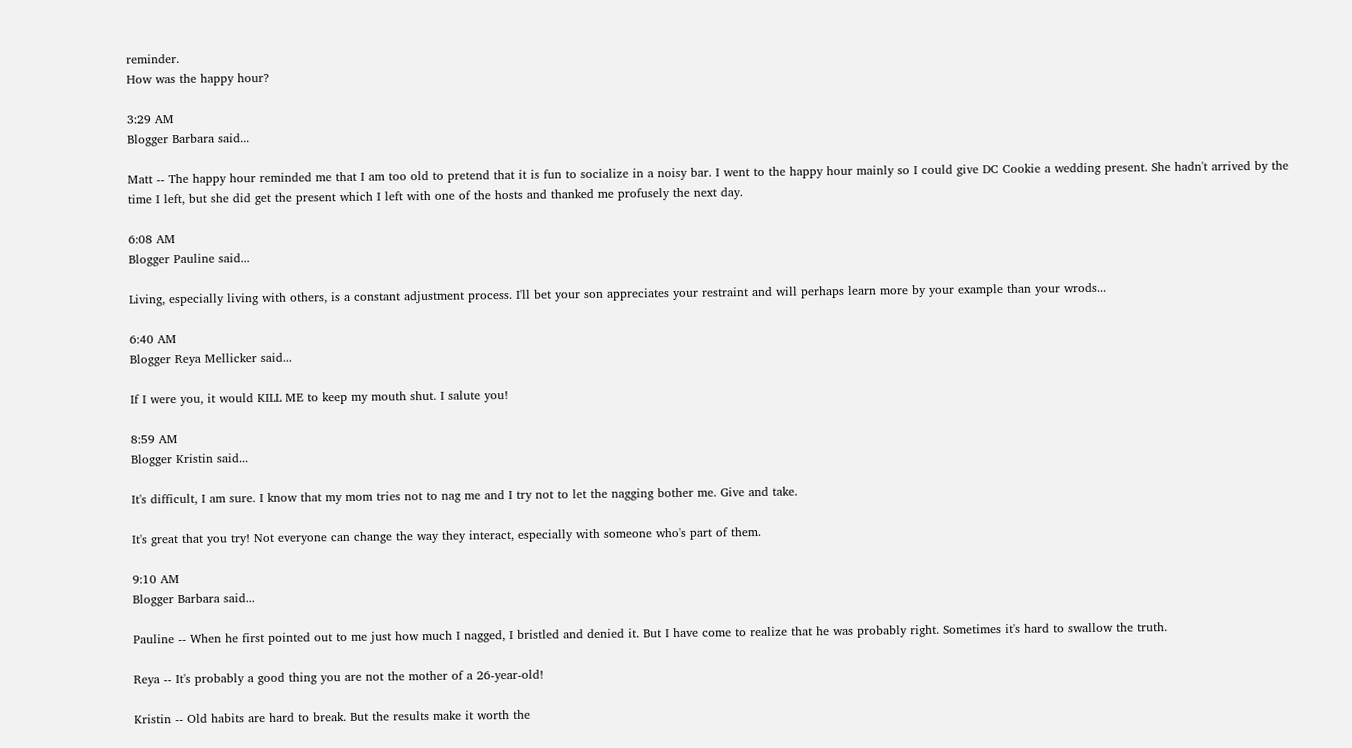reminder.
How was the happy hour?

3:29 AM
Blogger Barbara said...

Matt -- The happy hour reminded me that I am too old to pretend that it is fun to socialize in a noisy bar. I went to the happy hour mainly so I could give DC Cookie a wedding present. She hadn't arrived by the time I left, but she did get the present which I left with one of the hosts and thanked me profusely the next day.

6:08 AM
Blogger Pauline said...

Living, especially living with others, is a constant adjustment process. I'll bet your son appreciates your restraint and will perhaps learn more by your example than your wrods...

6:40 AM
Blogger Reya Mellicker said...

If I were you, it would KILL ME to keep my mouth shut. I salute you!

8:59 AM
Blogger Kristin said...

It's difficult, I am sure. I know that my mom tries not to nag me and I try not to let the nagging bother me. Give and take.

It's great that you try! Not everyone can change the way they interact, especially with someone who's part of them.

9:10 AM
Blogger Barbara said...

Pauline -- When he first pointed out to me just how much I nagged, I bristled and denied it. But I have come to realize that he was probably right. Sometimes it's hard to swallow the truth.

Reya -- It's probably a good thing you are not the mother of a 26-year-old!

Kristin -- Old habits are hard to break. But the results make it worth the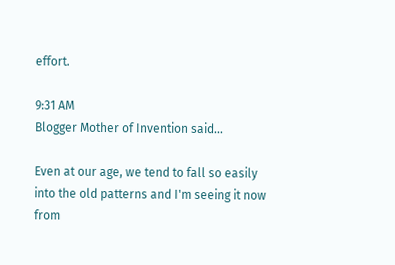effort.

9:31 AM
Blogger Mother of Invention said...

Even at our age, we tend to fall so easily into the old patterns and I'm seeing it now from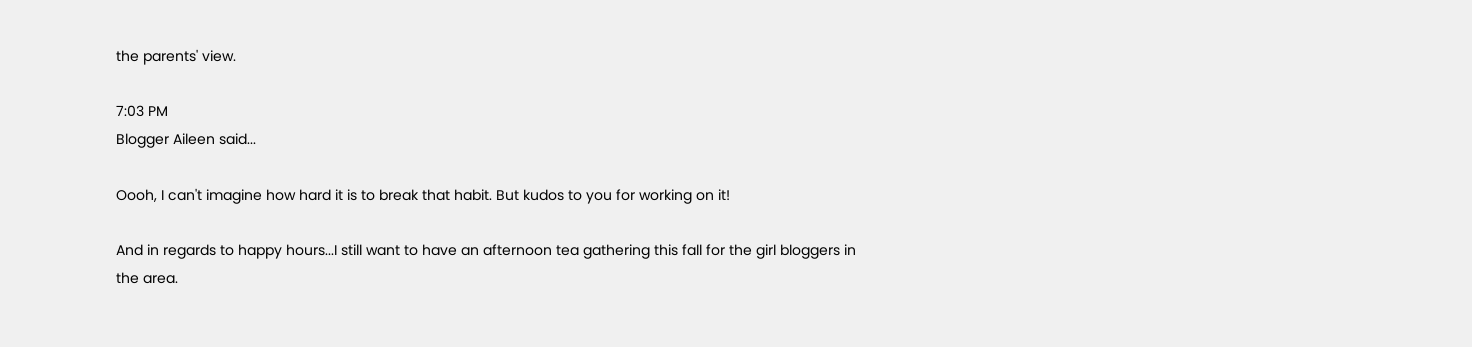the parents' view.

7:03 PM
Blogger Aileen said...

Oooh, I can't imagine how hard it is to break that habit. But kudos to you for working on it!

And in regards to happy hours...I still want to have an afternoon tea gathering this fall for the girl bloggers in the area.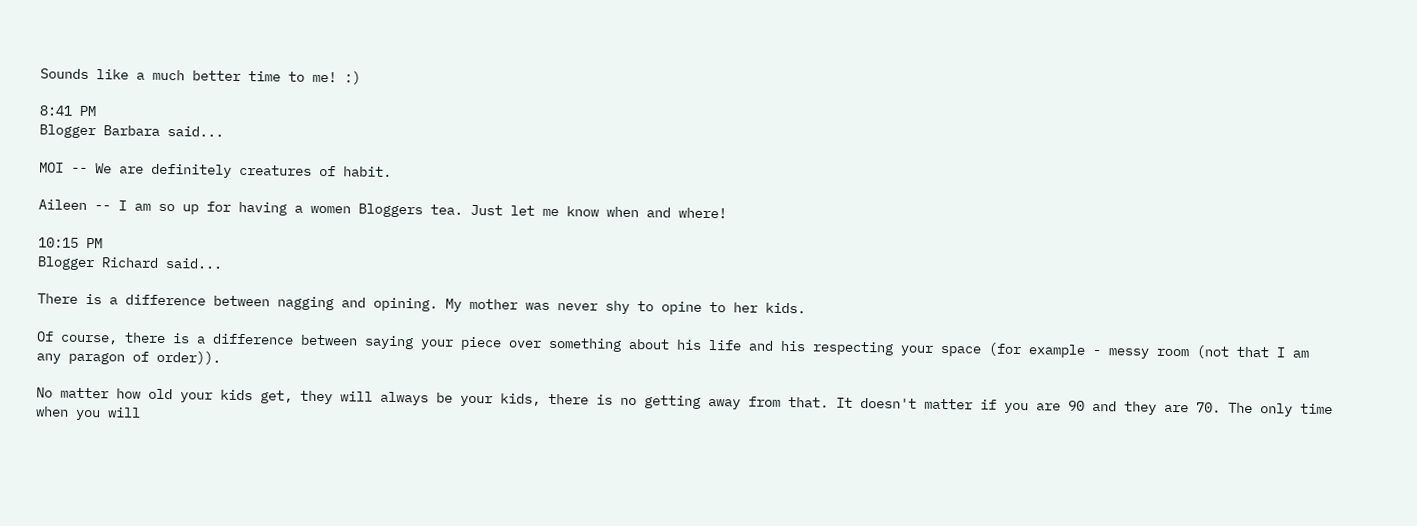Sounds like a much better time to me! :)

8:41 PM
Blogger Barbara said...

MOI -- We are definitely creatures of habit.

Aileen -- I am so up for having a women Bloggers tea. Just let me know when and where!

10:15 PM
Blogger Richard said...

There is a difference between nagging and opining. My mother was never shy to opine to her kids.

Of course, there is a difference between saying your piece over something about his life and his respecting your space (for example - messy room (not that I am any paragon of order)).

No matter how old your kids get, they will always be your kids, there is no getting away from that. It doesn't matter if you are 90 and they are 70. The only time when you will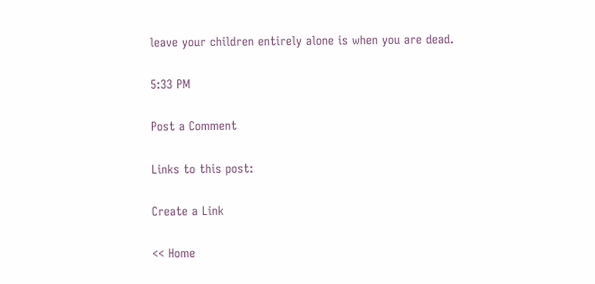leave your children entirely alone is when you are dead.

5:33 PM

Post a Comment

Links to this post:

Create a Link

<< Home